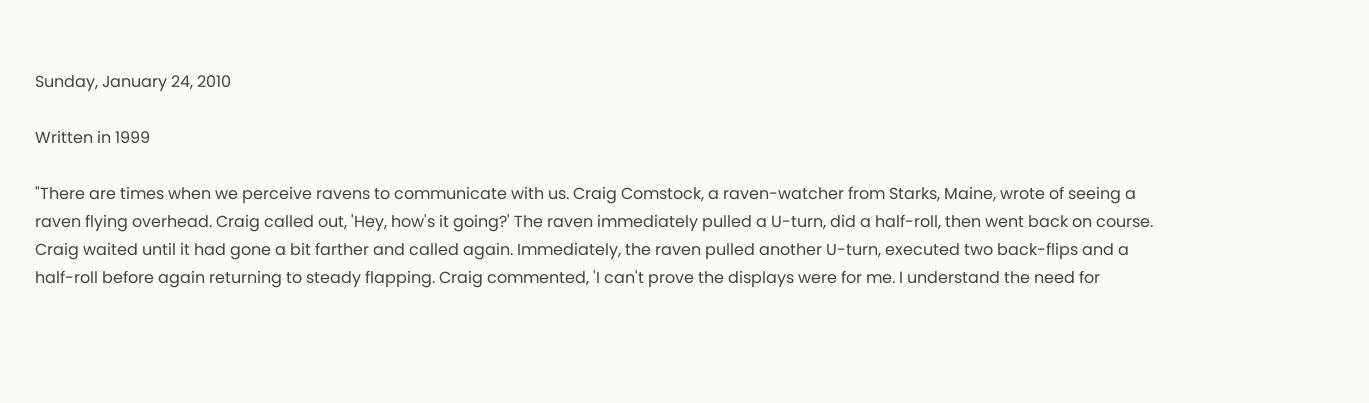Sunday, January 24, 2010

Written in 1999

"There are times when we perceive ravens to communicate with us. Craig Comstock, a raven-watcher from Starks, Maine, wrote of seeing a raven flying overhead. Craig called out, 'Hey, how's it going?' The raven immediately pulled a U-turn, did a half-roll, then went back on course. Craig waited until it had gone a bit farther and called again. Immediately, the raven pulled another U-turn, executed two back-flips and a half-roll before again returning to steady flapping. Craig commented, 'I can't prove the displays were for me. I understand the need for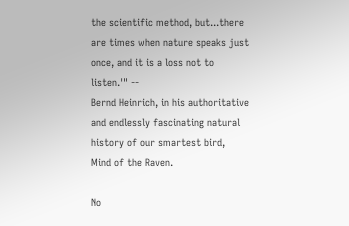the scientific method, but...there are times when nature speaks just once, and it is a loss not to listen.'" --
Bernd Heinrich, in his authoritative and endlessly fascinating natural history of our smartest bird,
Mind of the Raven.

No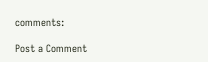comments:

Post a Comment